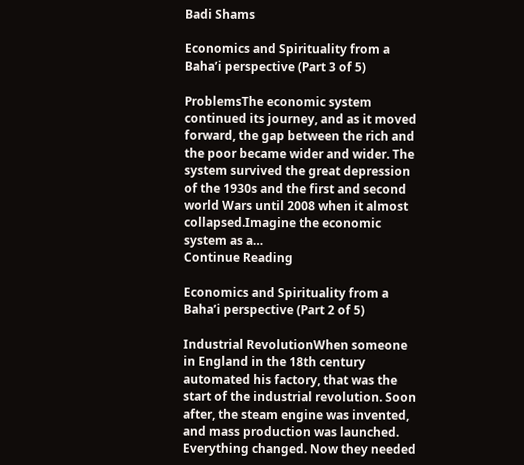Badi Shams

Economics and Spirituality from a Baha’i perspective (Part 3 of 5)

ProblemsThe economic system continued its journey, and as it moved forward, the gap between the rich and the poor became wider and wider. The system survived the great depression of the 1930s and the first and second world Wars until 2008 when it almost collapsed.Imagine the economic system as a…
Continue Reading

Economics and Spirituality from a Baha’i perspective (Part 2 of 5)

Industrial RevolutionWhen someone in England in the 18th century automated his factory, that was the start of the industrial revolution. Soon after, the steam engine was invented, and mass production was launched. Everything changed. Now they needed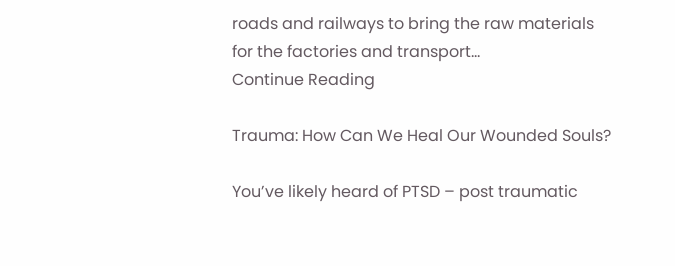roads and railways to bring the raw materials for the factories and transport…
Continue Reading

Trauma: How Can We Heal Our Wounded Souls?

You’ve likely heard of PTSD – post traumatic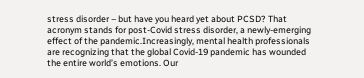stress disorder – but have you heard yet about PCSD? That acronym stands for post-Covid stress disorder, a newly-emerging effect of the pandemic.Increasingly, mental health professionals are recognizing that the global Covid-19 pandemic has wounded the entire world’s emotions. Our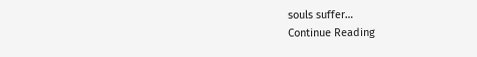souls suffer…
Continue Reading